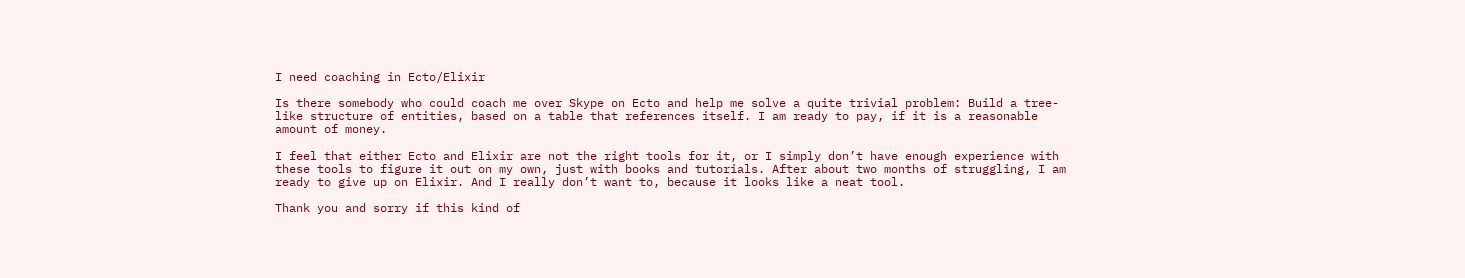I need coaching in Ecto/Elixir

Is there somebody who could coach me over Skype on Ecto and help me solve a quite trivial problem: Build a tree-like structure of entities, based on a table that references itself. I am ready to pay, if it is a reasonable amount of money.

I feel that either Ecto and Elixir are not the right tools for it, or I simply don’t have enough experience with these tools to figure it out on my own, just with books and tutorials. After about two months of struggling, I am ready to give up on Elixir. And I really don’t want to, because it looks like a neat tool.

Thank you and sorry if this kind of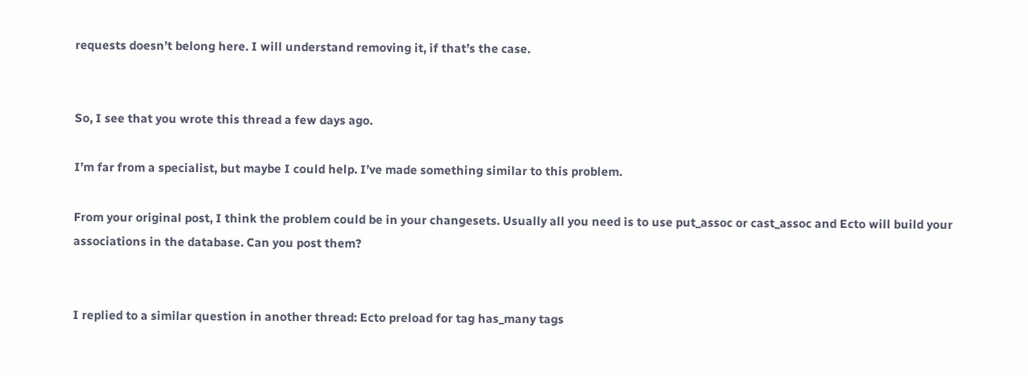requests doesn’t belong here. I will understand removing it, if that’s the case.


So, I see that you wrote this thread a few days ago.

I’m far from a specialist, but maybe I could help. I’ve made something similar to this problem.

From your original post, I think the problem could be in your changesets. Usually all you need is to use put_assoc or cast_assoc and Ecto will build your associations in the database. Can you post them?


I replied to a similar question in another thread: Ecto preload for tag has_many tags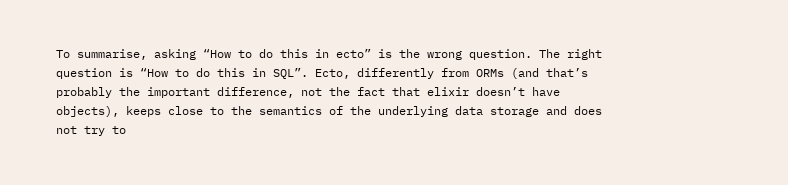To summarise, asking “How to do this in ecto” is the wrong question. The right question is “How to do this in SQL”. Ecto, differently from ORMs (and that’s probably the important difference, not the fact that elixir doesn’t have objects), keeps close to the semantics of the underlying data storage and does not try to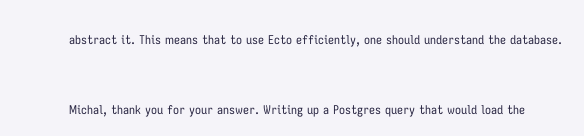abstract it. This means that to use Ecto efficiently, one should understand the database.


Michal, thank you for your answer. Writing up a Postgres query that would load the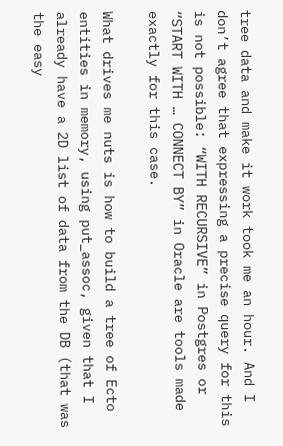tree data and make it work took me an hour. And I don’t agree that expressing a precise query for this is not possible: “WITH RECURSIVE” in Postgres or “START WITH … CONNECT BY” in Oracle are tools made exactly for this case.

What drives me nuts is how to build a tree of Ecto entities in memory, using put_assoc, given that I already have a 2D list of data from the DB (that was the easy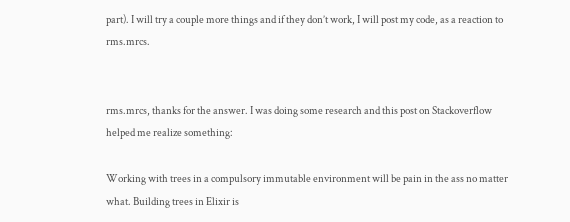part). I will try a couple more things and if they don’t work, I will post my code, as a reaction to rms.mrcs.


rms.mrcs, thanks for the answer. I was doing some research and this post on Stackoverflow helped me realize something:

Working with trees in a compulsory immutable environment will be pain in the ass no matter what. Building trees in Elixir is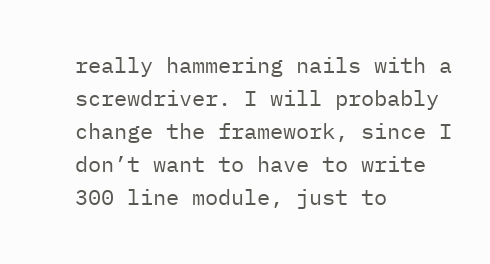really hammering nails with a screwdriver. I will probably change the framework, since I don’t want to have to write 300 line module, just to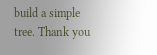build a simple tree. Thank you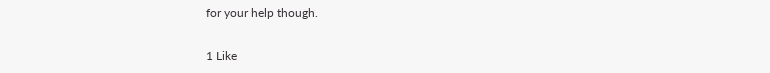for your help though.

1 Like